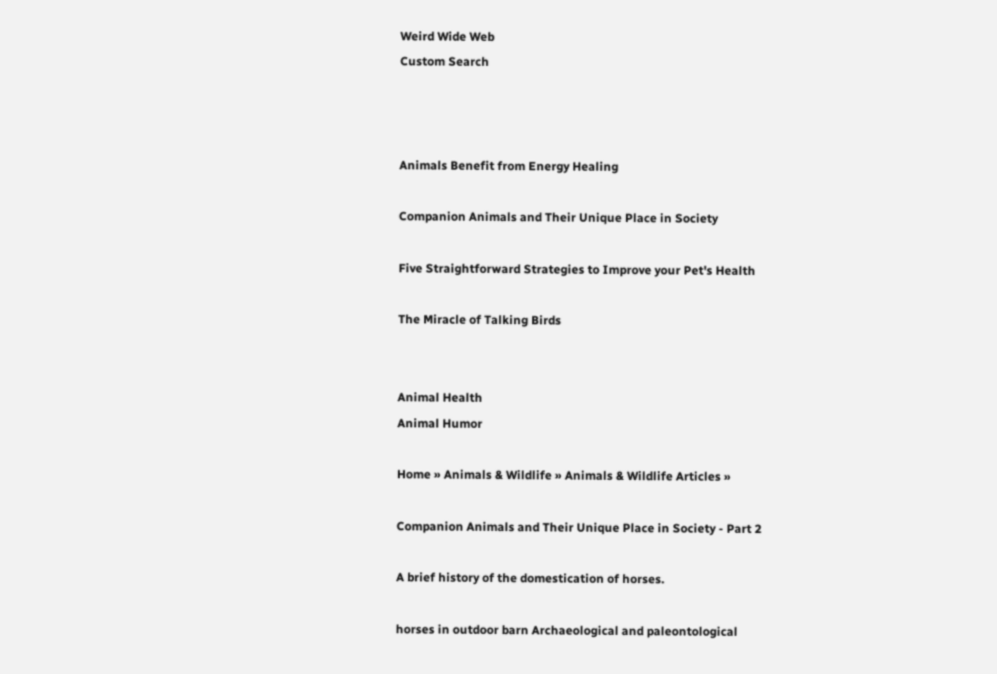Weird Wide Web
Custom Search



Animals Benefit from Energy Healing

Companion Animals and Their Unique Place in Society

Five Straightforward Strategies to Improve your Pet's Health

The Miracle of Talking Birds


Animal Health
Animal Humor

Home » Animals & Wildlife » Animals & Wildlife Articles »

Companion Animals and Their Unique Place in Society - Part 2

A brief history of the domestication of horses.

horses in outdoor barn Archaeological and paleontological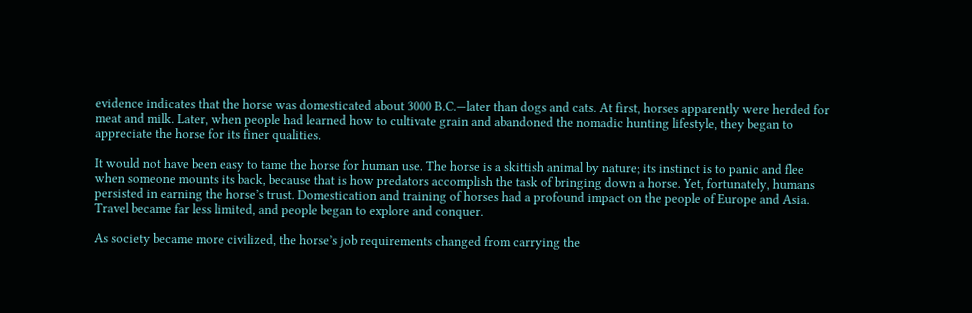evidence indicates that the horse was domesticated about 3000 B.C.—later than dogs and cats. At first, horses apparently were herded for meat and milk. Later, when people had learned how to cultivate grain and abandoned the nomadic hunting lifestyle, they began to appreciate the horse for its finer qualities.

It would not have been easy to tame the horse for human use. The horse is a skittish animal by nature; its instinct is to panic and flee when someone mounts its back, because that is how predators accomplish the task of bringing down a horse. Yet, fortunately, humans persisted in earning the horse’s trust. Domestication and training of horses had a profound impact on the people of Europe and Asia. Travel became far less limited, and people began to explore and conquer.

As society became more civilized, the horse’s job requirements changed from carrying the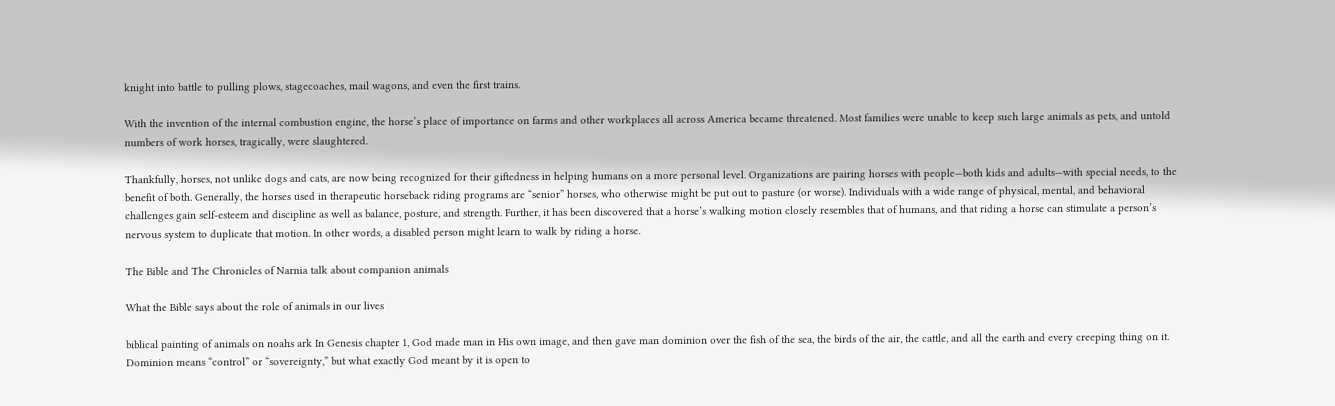knight into battle to pulling plows, stagecoaches, mail wagons, and even the first trains.

With the invention of the internal combustion engine, the horse’s place of importance on farms and other workplaces all across America became threatened. Most families were unable to keep such large animals as pets, and untold numbers of work horses, tragically, were slaughtered.

Thankfully, horses, not unlike dogs and cats, are now being recognized for their giftedness in helping humans on a more personal level. Organizations are pairing horses with people—both kids and adults—with special needs, to the benefit of both. Generally, the horses used in therapeutic horseback riding programs are “senior” horses, who otherwise might be put out to pasture (or worse). Individuals with a wide range of physical, mental, and behavioral challenges gain self-esteem and discipline as well as balance, posture, and strength. Further, it has been discovered that a horse’s walking motion closely resembles that of humans, and that riding a horse can stimulate a person’s nervous system to duplicate that motion. In other words, a disabled person might learn to walk by riding a horse.

The Bible and The Chronicles of Narnia talk about companion animals

What the Bible says about the role of animals in our lives

biblical painting of animals on noahs ark In Genesis chapter 1, God made man in His own image, and then gave man dominion over the fish of the sea, the birds of the air, the cattle, and all the earth and every creeping thing on it. Dominion means “control” or “sovereignty,” but what exactly God meant by it is open to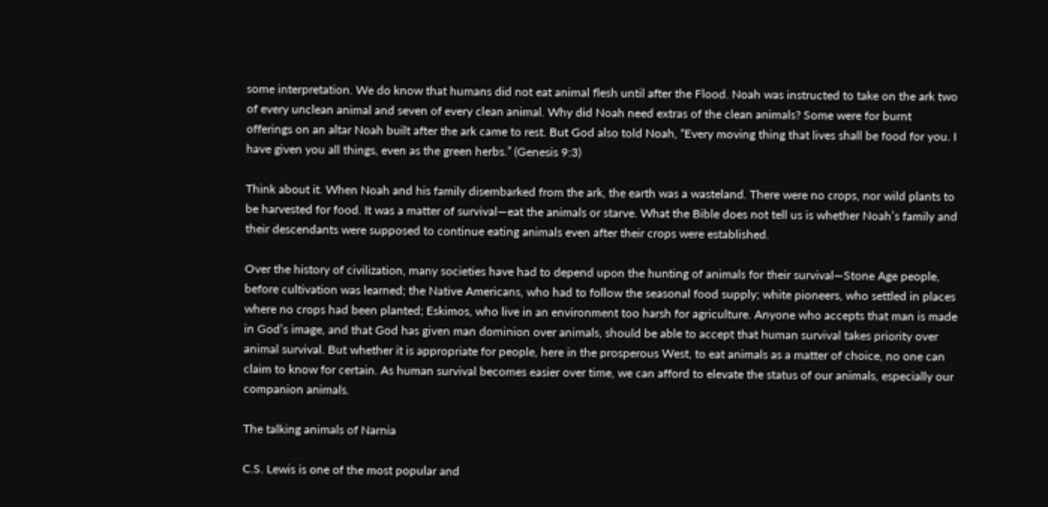some interpretation. We do know that humans did not eat animal flesh until after the Flood. Noah was instructed to take on the ark two of every unclean animal and seven of every clean animal. Why did Noah need extras of the clean animals? Some were for burnt offerings on an altar Noah built after the ark came to rest. But God also told Noah, “Every moving thing that lives shall be food for you. I have given you all things, even as the green herbs.” (Genesis 9:3)

Think about it. When Noah and his family disembarked from the ark, the earth was a wasteland. There were no crops, nor wild plants to be harvested for food. It was a matter of survival—eat the animals or starve. What the Bible does not tell us is whether Noah’s family and their descendants were supposed to continue eating animals even after their crops were established.

Over the history of civilization, many societies have had to depend upon the hunting of animals for their survival—Stone Age people, before cultivation was learned; the Native Americans, who had to follow the seasonal food supply; white pioneers, who settled in places where no crops had been planted; Eskimos, who live in an environment too harsh for agriculture. Anyone who accepts that man is made in God’s image, and that God has given man dominion over animals, should be able to accept that human survival takes priority over animal survival. But whether it is appropriate for people, here in the prosperous West, to eat animals as a matter of choice, no one can claim to know for certain. As human survival becomes easier over time, we can afford to elevate the status of our animals, especially our companion animals.

The talking animals of Narnia

C.S. Lewis is one of the most popular and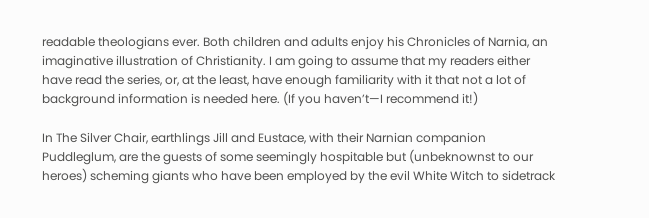readable theologians ever. Both children and adults enjoy his Chronicles of Narnia, an imaginative illustration of Christianity. I am going to assume that my readers either have read the series, or, at the least, have enough familiarity with it that not a lot of background information is needed here. (If you haven’t—I recommend it!)

In The Silver Chair, earthlings Jill and Eustace, with their Narnian companion Puddleglum, are the guests of some seemingly hospitable but (unbeknownst to our heroes) scheming giants who have been employed by the evil White Witch to sidetrack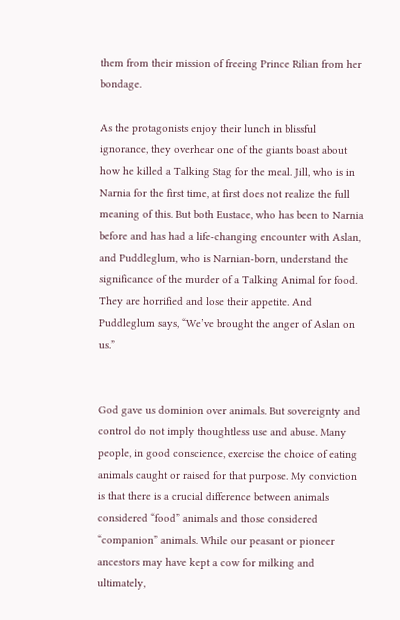them from their mission of freeing Prince Rilian from her bondage.

As the protagonists enjoy their lunch in blissful ignorance, they overhear one of the giants boast about how he killed a Talking Stag for the meal. Jill, who is in Narnia for the first time, at first does not realize the full meaning of this. But both Eustace, who has been to Narnia before and has had a life-changing encounter with Aslan, and Puddleglum, who is Narnian-born, understand the significance of the murder of a Talking Animal for food. They are horrified and lose their appetite. And Puddleglum says, “We’ve brought the anger of Aslan on us.”


God gave us dominion over animals. But sovereignty and control do not imply thoughtless use and abuse. Many people, in good conscience, exercise the choice of eating animals caught or raised for that purpose. My conviction is that there is a crucial difference between animals considered “food” animals and those considered “companion” animals. While our peasant or pioneer ancestors may have kept a cow for milking and ultimately,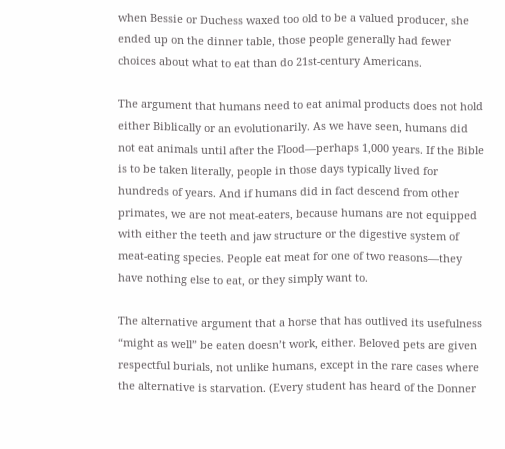when Bessie or Duchess waxed too old to be a valued producer, she ended up on the dinner table, those people generally had fewer choices about what to eat than do 21st-century Americans.

The argument that humans need to eat animal products does not hold either Biblically or an evolutionarily. As we have seen, humans did not eat animals until after the Flood—perhaps 1,000 years. If the Bible is to be taken literally, people in those days typically lived for hundreds of years. And if humans did in fact descend from other primates, we are not meat-eaters, because humans are not equipped with either the teeth and jaw structure or the digestive system of meat-eating species. People eat meat for one of two reasons—they have nothing else to eat, or they simply want to.

The alternative argument that a horse that has outlived its usefulness “might as well” be eaten doesn’t work, either. Beloved pets are given respectful burials, not unlike humans, except in the rare cases where the alternative is starvation. (Every student has heard of the Donner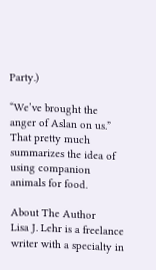Party.)

“We’ve brought the anger of Aslan on us.” That pretty much summarizes the idea of using companion animals for food.

About The Author
Lisa J. Lehr is a freelance writer with a specialty in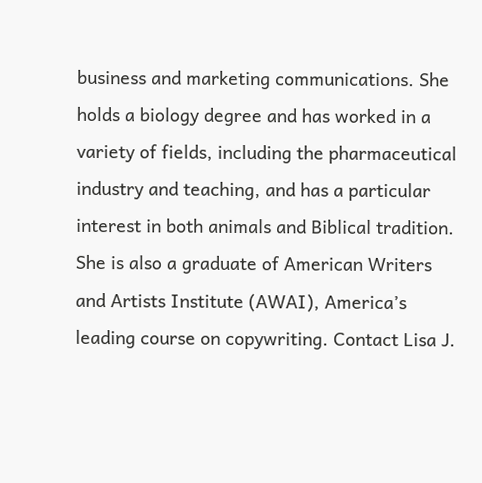business and marketing communications. She holds a biology degree and has worked in a variety of fields, including the pharmaceutical industry and teaching, and has a particular interest in both animals and Biblical tradition. She is also a graduate of American Writers and Artists Institute (AWAI), America’s leading course on copywriting. Contact Lisa J.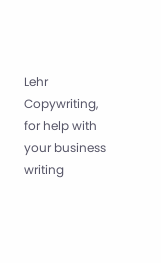Lehr Copywriting, for help with your business writing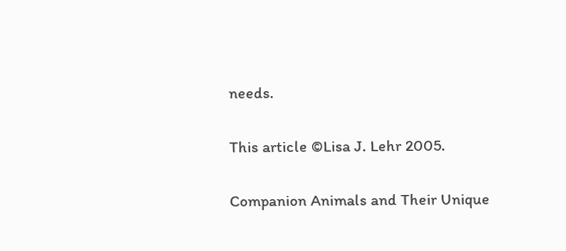needs.

This article ©Lisa J. Lehr 2005.

Companion Animals and Their Unique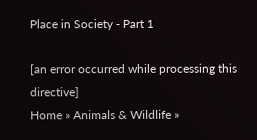Place in Society - Part 1

[an error occurred while processing this directive]
Home » Animals & Wildlife »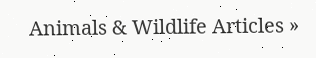Animals & Wildlife Articles »